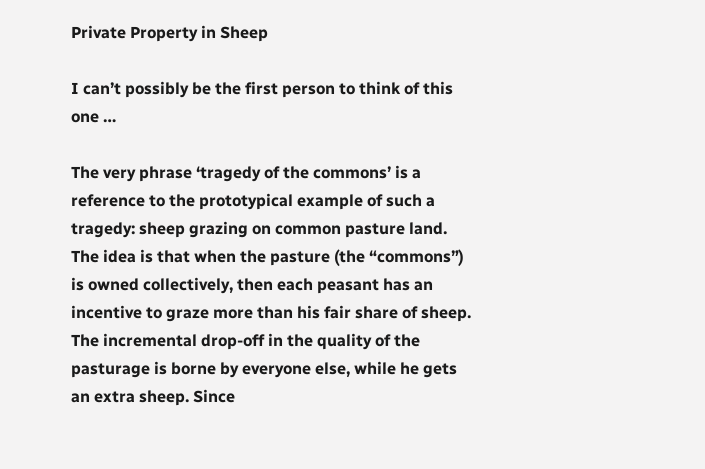Private Property in Sheep

I can’t possibly be the first person to think of this one …

The very phrase ‘tragedy of the commons’ is a reference to the prototypical example of such a tragedy: sheep grazing on common pasture land. The idea is that when the pasture (the “commons”) is owned collectively, then each peasant has an incentive to graze more than his fair share of sheep. The incremental drop-off in the quality of the pasturage is borne by everyone else, while he gets an extra sheep. Since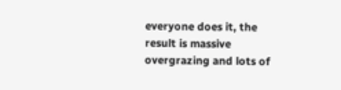everyone does it, the result is massive overgrazing and lots of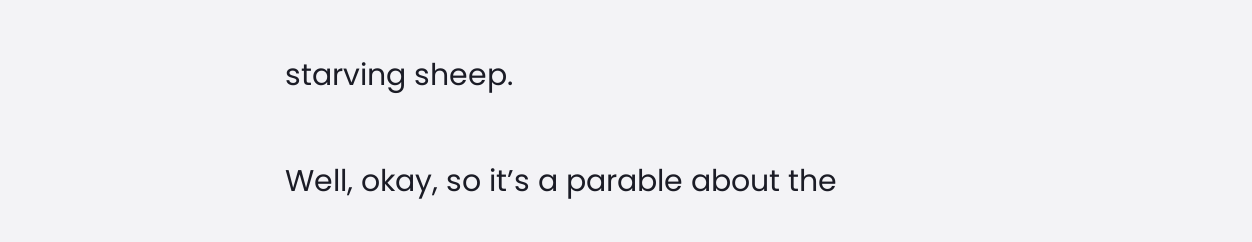starving sheep.

Well, okay, so it’s a parable about the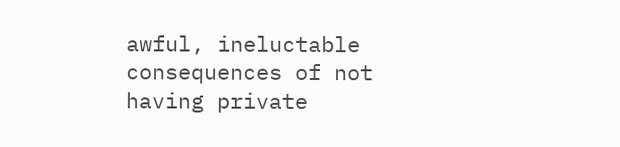awful, ineluctable consequences of not having private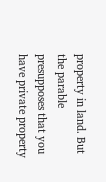property in land. But the parable presupposes that you have private property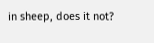in sheep, does it not?